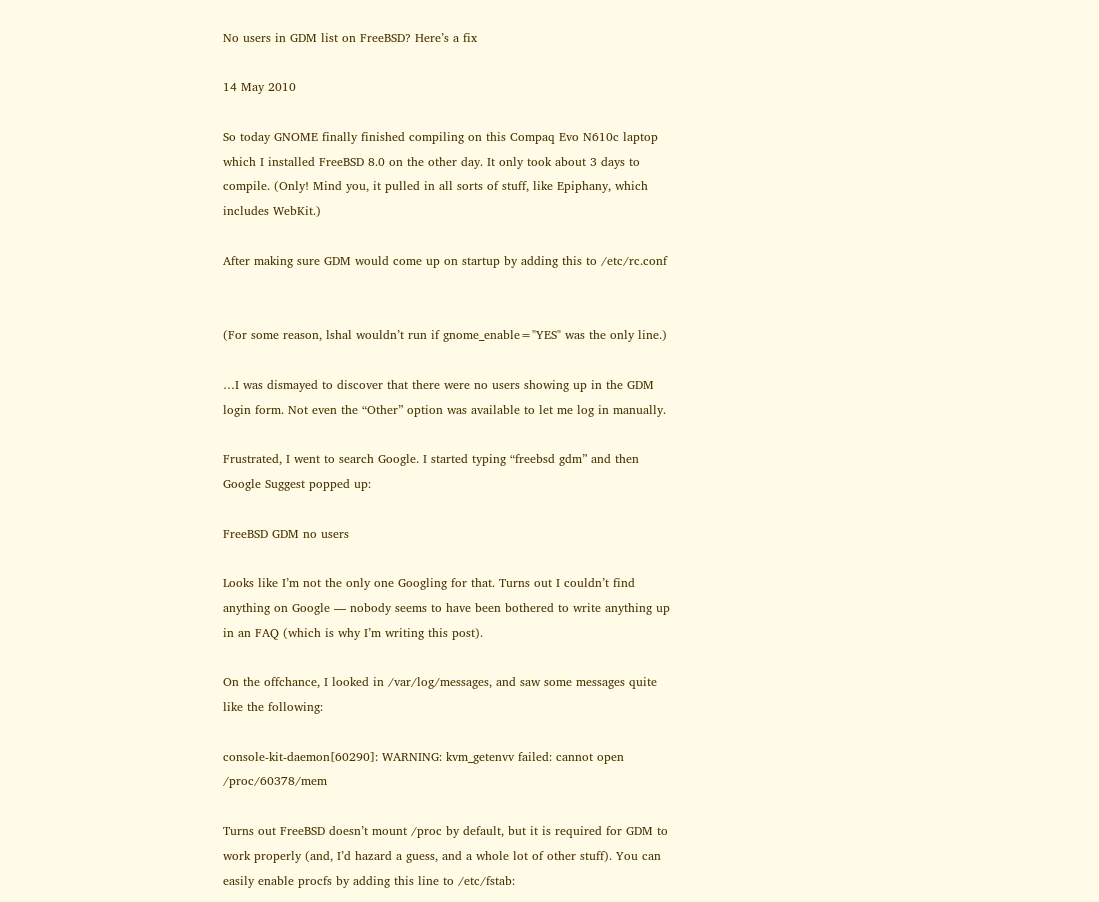No users in GDM list on FreeBSD? Here’s a fix

14 May 2010

So today GNOME finally finished compiling on this Compaq Evo N610c laptop which I installed FreeBSD 8.0 on the other day. It only took about 3 days to compile. (Only! Mind you, it pulled in all sorts of stuff, like Epiphany, which includes WebKit.)

After making sure GDM would come up on startup by adding this to /etc/rc.conf


(For some reason, lshal wouldn’t run if gnome_enable="YES" was the only line.)

…I was dismayed to discover that there were no users showing up in the GDM login form. Not even the “Other” option was available to let me log in manually.

Frustrated, I went to search Google. I started typing “freebsd gdm” and then Google Suggest popped up:

FreeBSD GDM no users

Looks like I’m not the only one Googling for that. Turns out I couldn’t find anything on Google — nobody seems to have been bothered to write anything up in an FAQ (which is why I’m writing this post).

On the offchance, I looked in /var/log/messages, and saw some messages quite like the following:

console-kit-daemon[60290]: WARNING: kvm_getenvv failed: cannot open /proc/60378/mem

Turns out FreeBSD doesn’t mount /proc by default, but it is required for GDM to work properly (and, I’d hazard a guess, and a whole lot of other stuff). You can easily enable procfs by adding this line to /etc/fstab: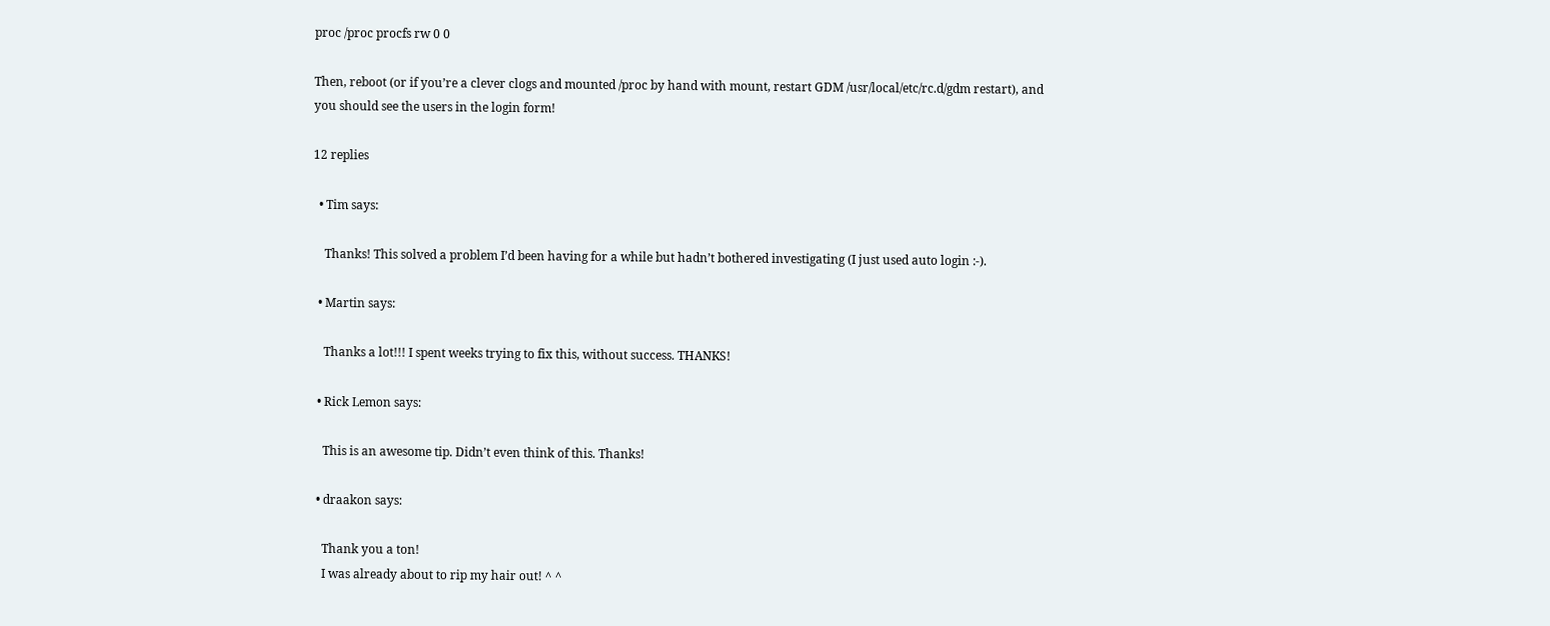proc /proc procfs rw 0 0

Then, reboot (or if you’re a clever clogs and mounted /proc by hand with mount, restart GDM /usr/local/etc/rc.d/gdm restart), and you should see the users in the login form!

12 replies

  • Tim says:

    Thanks! This solved a problem I’d been having for a while but hadn’t bothered investigating (I just used auto login :-).

  • Martin says:

    Thanks a lot!!! I spent weeks trying to fix this, without success. THANKS!

  • Rick Lemon says:

    This is an awesome tip. Didn’t even think of this. Thanks!

  • draakon says:

    Thank you a ton!
    I was already about to rip my hair out! ^ ^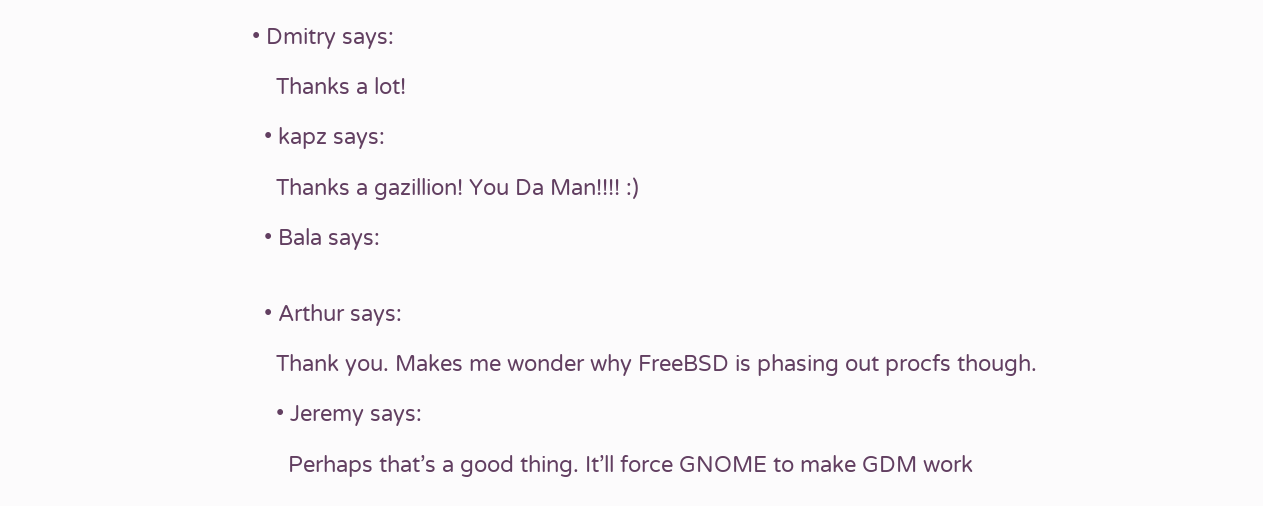• Dmitry says:

    Thanks a lot!

  • kapz says:

    Thanks a gazillion! You Da Man!!!! :)

  • Bala says:


  • Arthur says:

    Thank you. Makes me wonder why FreeBSD is phasing out procfs though.

    • Jeremy says:

      Perhaps that’s a good thing. It’ll force GNOME to make GDM work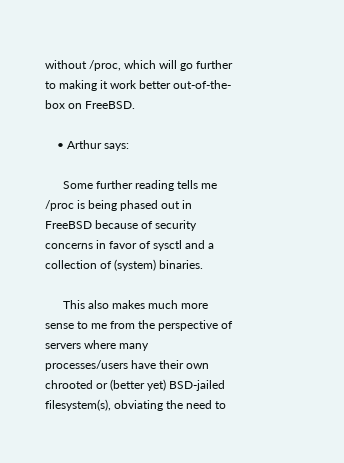without /proc, which will go further to making it work better out-of-the-box on FreeBSD.

    • Arthur says:

      Some further reading tells me /proc is being phased out in FreeBSD because of security concerns in favor of sysctl and a collection of (system) binaries.

      This also makes much more sense to me from the perspective of servers where many processes/users have their own chrooted or (better yet) BSD-jailed filesystem(s), obviating the need to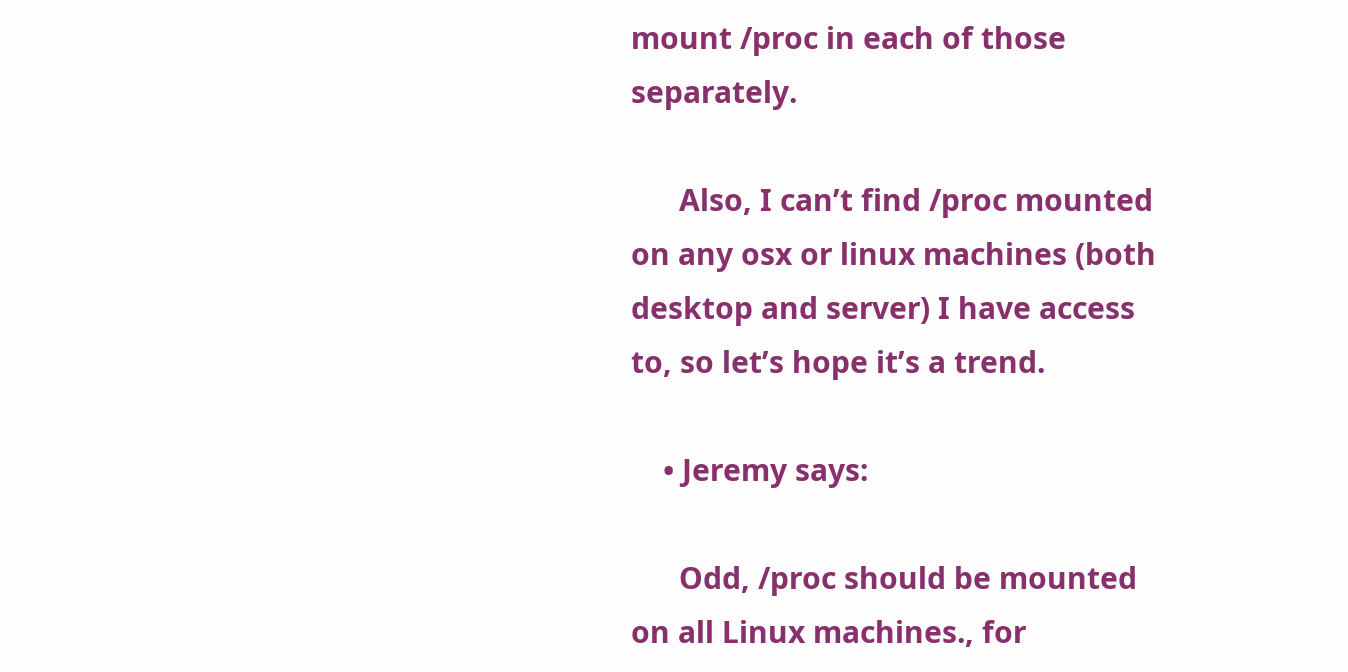mount /proc in each of those separately.

      Also, I can’t find /proc mounted on any osx or linux machines (both desktop and server) I have access to, so let’s hope it’s a trend.

    • Jeremy says:

      Odd, /proc should be mounted on all Linux machines., for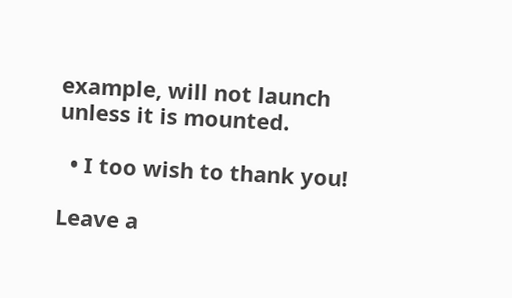example, will not launch unless it is mounted.

  • I too wish to thank you!

Leave a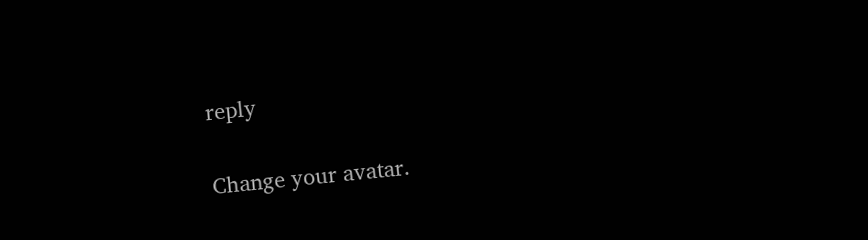reply

Change your avatar.